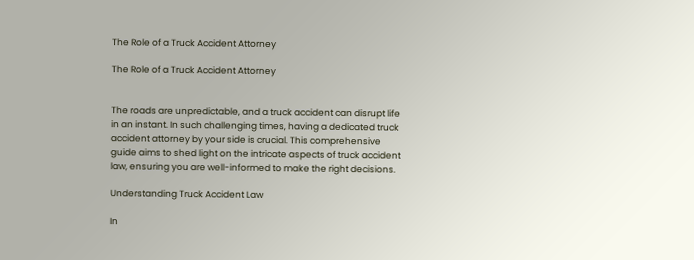The Role of a Truck Accident Attorney

The Role of a Truck Accident Attorney


The roads are unpredictable, and a truck accident can disrupt life in an instant. In such challenging times, having a dedicated truck accident attorney by your side is crucial. This comprehensive guide aims to shed light on the intricate aspects of truck accident law, ensuring you are well-informed to make the right decisions.

Understanding Truck Accident Law

In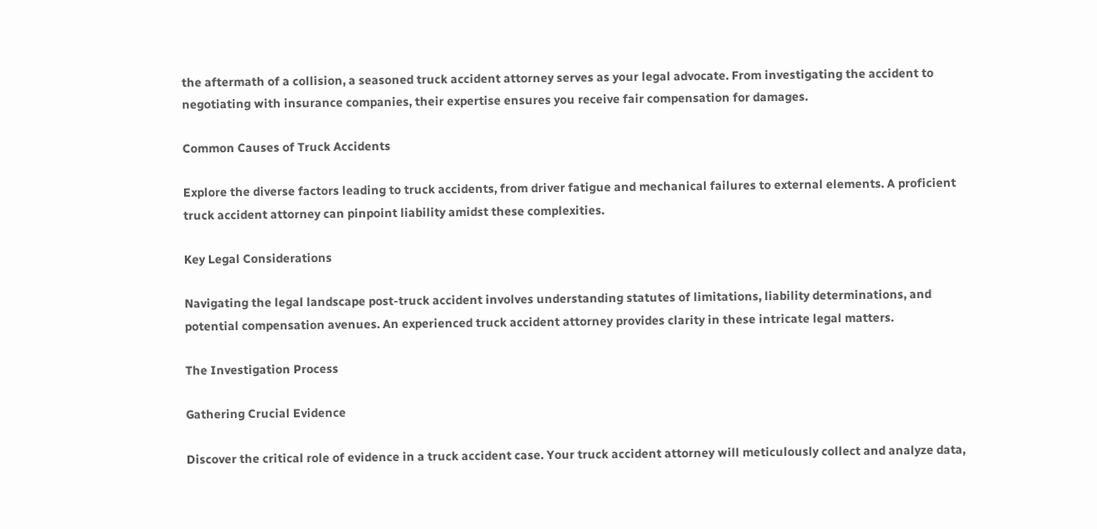the aftermath of a collision, a seasoned truck accident attorney serves as your legal advocate. From investigating the accident to negotiating with insurance companies, their expertise ensures you receive fair compensation for damages.

Common Causes of Truck Accidents

Explore the diverse factors leading to truck accidents, from driver fatigue and mechanical failures to external elements. A proficient truck accident attorney can pinpoint liability amidst these complexities.

Key Legal Considerations

Navigating the legal landscape post-truck accident involves understanding statutes of limitations, liability determinations, and potential compensation avenues. An experienced truck accident attorney provides clarity in these intricate legal matters.

The Investigation Process

Gathering Crucial Evidence

Discover the critical role of evidence in a truck accident case. Your truck accident attorney will meticulously collect and analyze data,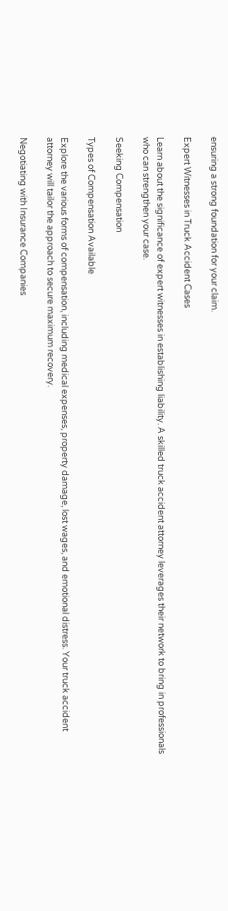ensuring a strong foundation for your claim.

Expert Witnesses in Truck Accident Cases

Learn about the significance of expert witnesses in establishing liability. A skilled truck accident attorney leverages their network to bring in professionals who can strengthen your case.

Seeking Compensation

Types of Compensation Available

Explore the various forms of compensation, including medical expenses, property damage, lost wages, and emotional distress. Your truck accident attorney will tailor the approach to secure maximum recovery.

Negotiating with Insurance Companies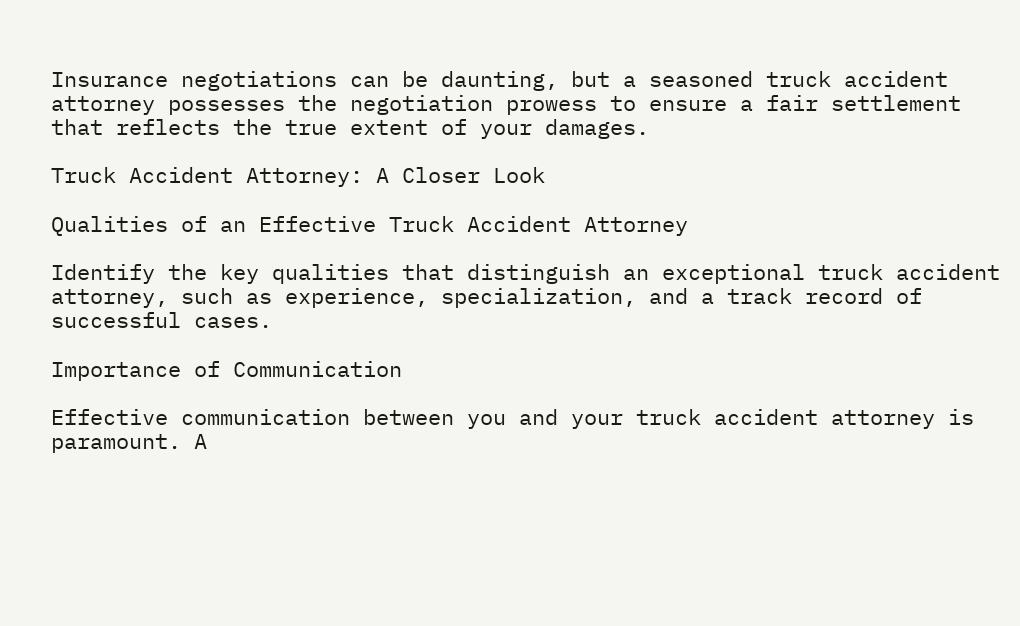Insurance negotiations can be daunting, but a seasoned truck accident attorney possesses the negotiation prowess to ensure a fair settlement that reflects the true extent of your damages.

Truck Accident Attorney: A Closer Look

Qualities of an Effective Truck Accident Attorney

Identify the key qualities that distinguish an exceptional truck accident attorney, such as experience, specialization, and a track record of successful cases.

Importance of Communication

Effective communication between you and your truck accident attorney is paramount. A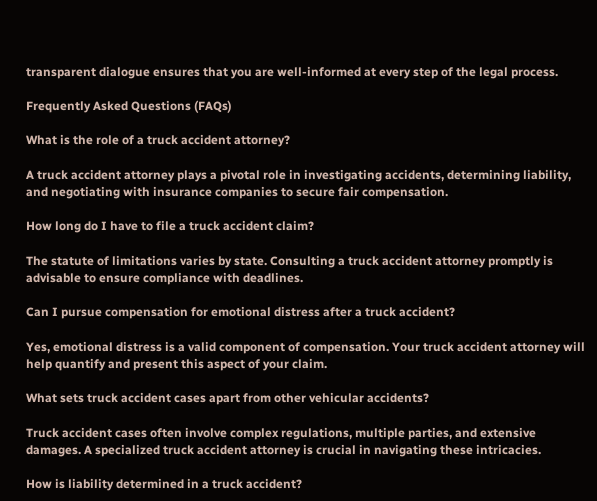transparent dialogue ensures that you are well-informed at every step of the legal process.

Frequently Asked Questions (FAQs)

What is the role of a truck accident attorney?

A truck accident attorney plays a pivotal role in investigating accidents, determining liability, and negotiating with insurance companies to secure fair compensation.

How long do I have to file a truck accident claim?

The statute of limitations varies by state. Consulting a truck accident attorney promptly is advisable to ensure compliance with deadlines.

Can I pursue compensation for emotional distress after a truck accident?

Yes, emotional distress is a valid component of compensation. Your truck accident attorney will help quantify and present this aspect of your claim.

What sets truck accident cases apart from other vehicular accidents?

Truck accident cases often involve complex regulations, multiple parties, and extensive damages. A specialized truck accident attorney is crucial in navigating these intricacies.

How is liability determined in a truck accident?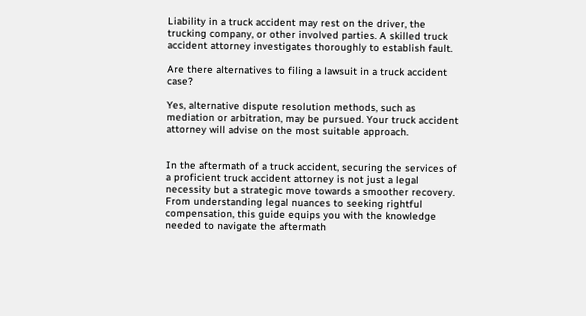Liability in a truck accident may rest on the driver, the trucking company, or other involved parties. A skilled truck accident attorney investigates thoroughly to establish fault.

Are there alternatives to filing a lawsuit in a truck accident case?

Yes, alternative dispute resolution methods, such as mediation or arbitration, may be pursued. Your truck accident attorney will advise on the most suitable approach.


In the aftermath of a truck accident, securing the services of a proficient truck accident attorney is not just a legal necessity but a strategic move towards a smoother recovery. From understanding legal nuances to seeking rightful compensation, this guide equips you with the knowledge needed to navigate the aftermath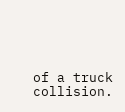of a truck collision.